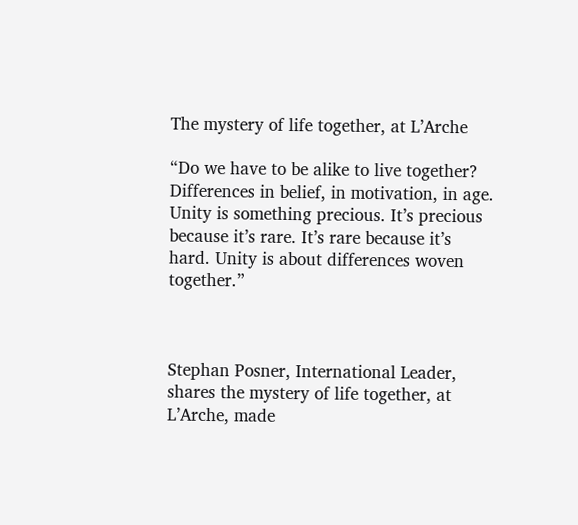The mystery of life together, at L’Arche

“Do we have to be alike to live together? Differences in belief, in motivation, in age. Unity is something precious. It’s precious because it’s rare. It’s rare because it’s hard. Unity is about differences woven together.”



Stephan Posner, International Leader, shares the mystery of life together, at L’Arche, made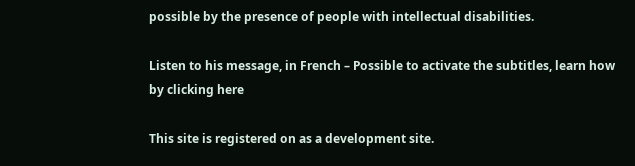possible by the presence of people with intellectual disabilities.

Listen to his message, in French – Possible to activate the subtitles, learn how by clicking here

This site is registered on as a development site.